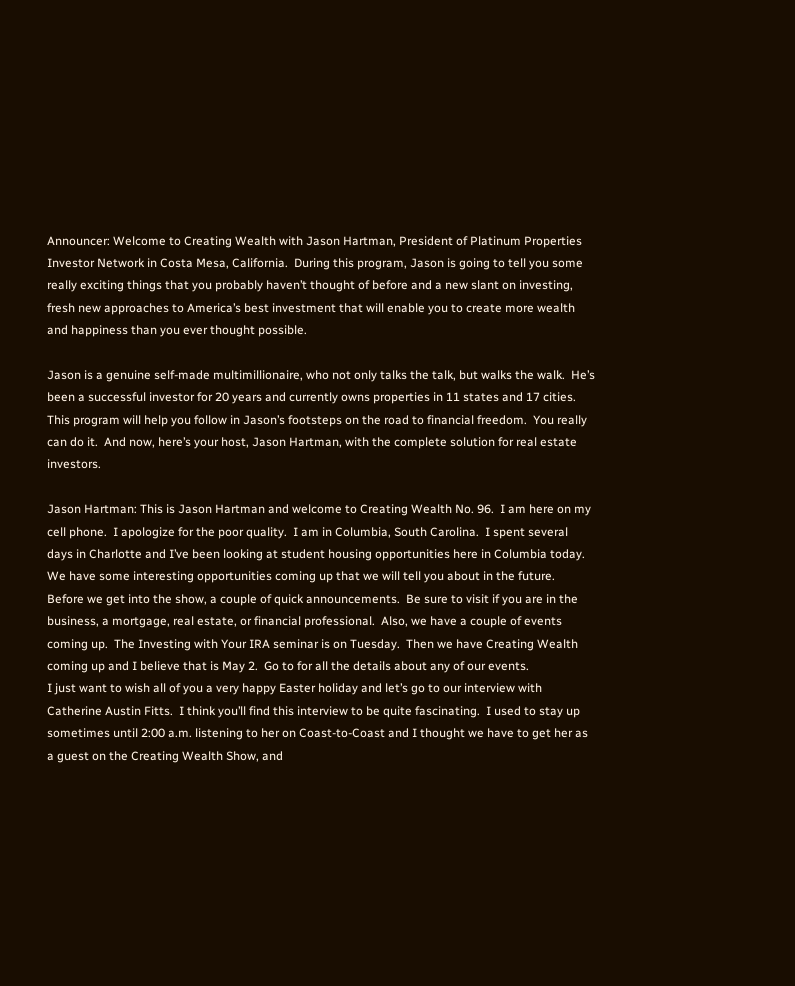Announcer: Welcome to Creating Wealth with Jason Hartman, President of Platinum Properties Investor Network in Costa Mesa, California.  During this program, Jason is going to tell you some really exciting things that you probably haven’t thought of before and a new slant on investing, fresh new approaches to America’s best investment that will enable you to create more wealth and happiness than you ever thought possible.

Jason is a genuine self-made multimillionaire, who not only talks the talk, but walks the walk.  He’s been a successful investor for 20 years and currently owns properties in 11 states and 17 cities.  This program will help you follow in Jason’s footsteps on the road to financial freedom.  You really can do it.  And now, here’s your host, Jason Hartman, with the complete solution for real estate investors.

Jason Hartman: This is Jason Hartman and welcome to Creating Wealth No. 96.  I am here on my cell phone.  I apologize for the poor quality.  I am in Columbia, South Carolina.  I spent several days in Charlotte and I’ve been looking at student housing opportunities here in Columbia today.  We have some interesting opportunities coming up that we will tell you about in the future.
Before we get into the show, a couple of quick announcements.  Be sure to visit if you are in the business, a mortgage, real estate, or financial professional.  Also, we have a couple of events coming up.  The Investing with Your IRA seminar is on Tuesday.  Then we have Creating Wealth coming up and I believe that is May 2.  Go to for all the details about any of our events.
I just want to wish all of you a very happy Easter holiday and let’s go to our interview with Catherine Austin Fitts.  I think you’ll find this interview to be quite fascinating.  I used to stay up sometimes until 2:00 a.m. listening to her on Coast-to-Coast and I thought we have to get her as a guest on the Creating Wealth Show, and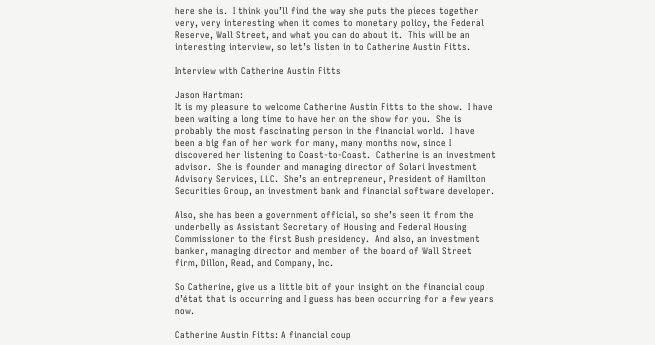here she is.  I think you’ll find the way she puts the pieces together very, very interesting when it comes to monetary policy, the Federal Reserve, Wall Street, and what you can do about it.  This will be an interesting interview, so let’s listen in to Catherine Austin Fitts.

Interview with Catherine Austin Fitts

Jason Hartman:
It is my pleasure to welcome Catherine Austin Fitts to the show.  I have been waiting a long time to have her on the show for you.  She is probably the most fascinating person in the financial world.  I have been a big fan of her work for many, many months now, since I discovered her listening to Coast-to-Coast.  Catherine is an investment advisor.  She is founder and managing director of Solari Investment Advisory Services, LLC.  She’s an entrepreneur, President of Hamilton Securities Group, an investment bank and financial software developer.

Also, she has been a government official, so she’s seen it from the underbelly as Assistant Secretary of Housing and Federal Housing Commissioner to the first Bush presidency.  And also, an investment banker, managing director and member of the board of Wall Street firm, Dillon, Read, and Company, Inc.

So Catherine, give us a little bit of your insight on the financial coup d’état that is occurring and I guess has been occurring for a few years now.

Catherine Austin Fitts: A financial coup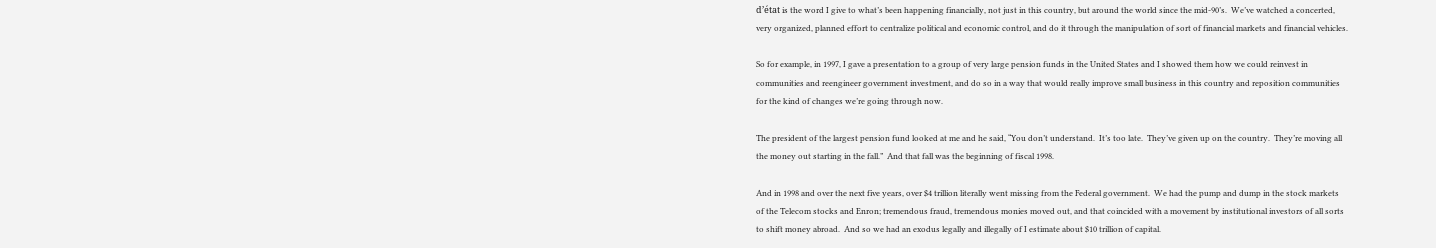d’état is the word I give to what’s been happening financially, not just in this country, but around the world since the mid-90’s.  We’ve watched a concerted, very organized, planned effort to centralize political and economic control, and do it through the manipulation of sort of financial markets and financial vehicles.

So for example, in 1997, I gave a presentation to a group of very large pension funds in the United States and I showed them how we could reinvest in communities and reengineer government investment, and do so in a way that would really improve small business in this country and reposition communities for the kind of changes we’re going through now.

The president of the largest pension fund looked at me and he said, “You don’t understand.  It’s too late.  They’ve given up on the country.  They’re moving all the money out starting in the fall.”  And that fall was the beginning of fiscal 1998.

And in 1998 and over the next five years, over $4 trillion literally went missing from the Federal government.  We had the pump and dump in the stock markets of the Telecom stocks and Enron; tremendous fraud, tremendous monies moved out, and that coincided with a movement by institutional investors of all sorts to shift money abroad.  And so we had an exodus legally and illegally of I estimate about $10 trillion of capital.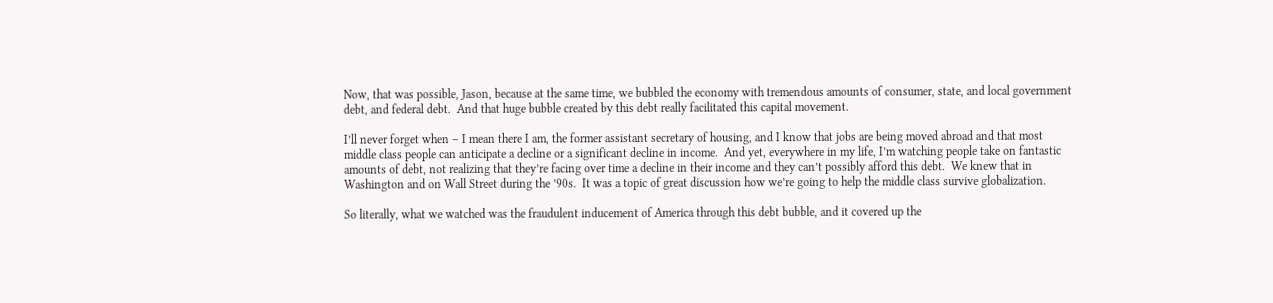Now, that was possible, Jason, because at the same time, we bubbled the economy with tremendous amounts of consumer, state, and local government debt, and federal debt.  And that huge bubble created by this debt really facilitated this capital movement.

I’ll never forget when – I mean there I am, the former assistant secretary of housing, and I know that jobs are being moved abroad and that most middle class people can anticipate a decline or a significant decline in income.  And yet, everywhere in my life, I’m watching people take on fantastic amounts of debt, not realizing that they’re facing over time a decline in their income and they can’t possibly afford this debt.  We knew that in Washington and on Wall Street during the ’90s.  It was a topic of great discussion how we’re going to help the middle class survive globalization.

So literally, what we watched was the fraudulent inducement of America through this debt bubble, and it covered up the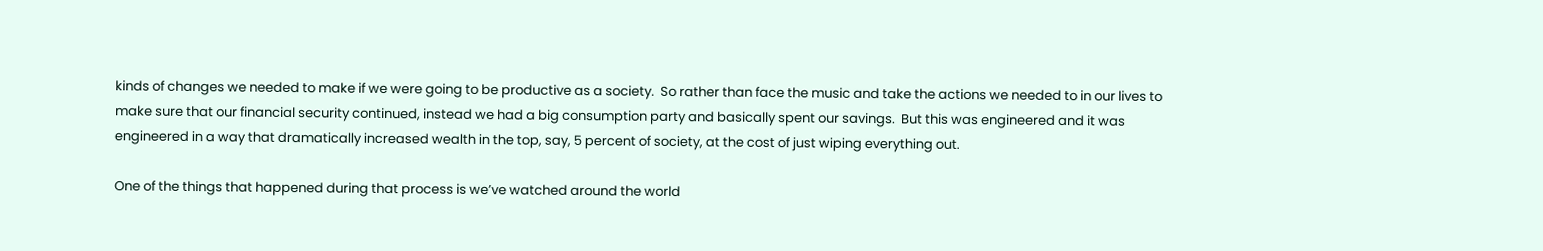kinds of changes we needed to make if we were going to be productive as a society.  So rather than face the music and take the actions we needed to in our lives to make sure that our financial security continued, instead we had a big consumption party and basically spent our savings.  But this was engineered and it was engineered in a way that dramatically increased wealth in the top, say, 5 percent of society, at the cost of just wiping everything out.

One of the things that happened during that process is we’ve watched around the world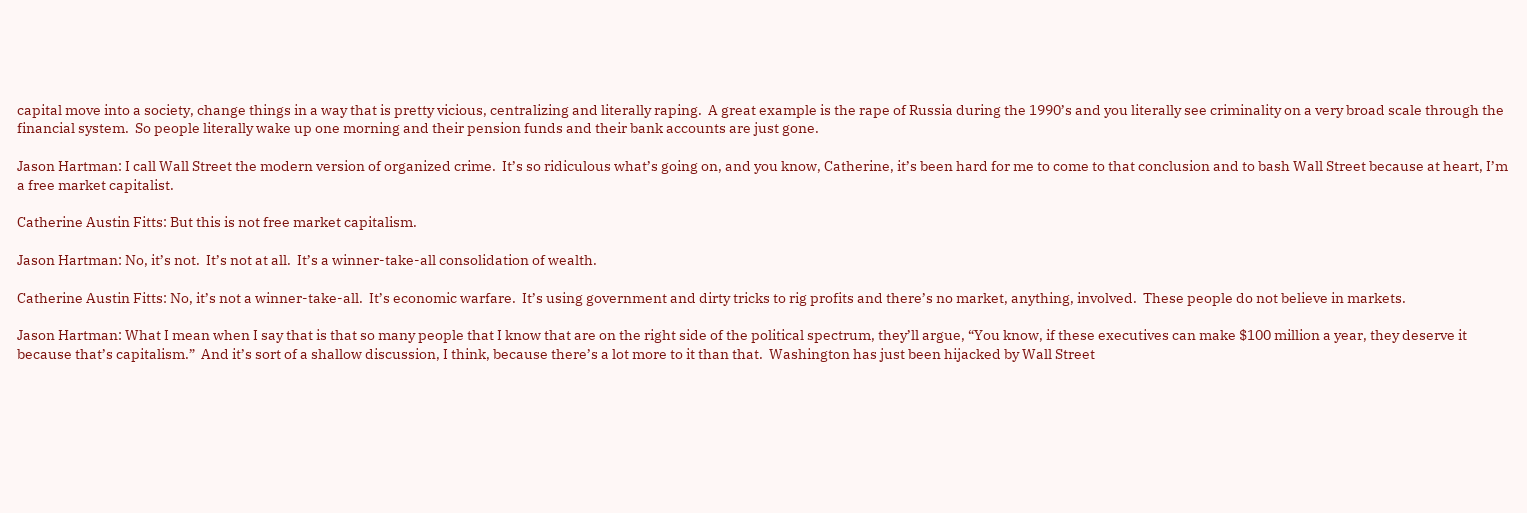capital move into a society, change things in a way that is pretty vicious, centralizing and literally raping.  A great example is the rape of Russia during the 1990’s and you literally see criminality on a very broad scale through the financial system.  So people literally wake up one morning and their pension funds and their bank accounts are just gone.

Jason Hartman: I call Wall Street the modern version of organized crime.  It’s so ridiculous what’s going on, and you know, Catherine, it’s been hard for me to come to that conclusion and to bash Wall Street because at heart, I’m a free market capitalist.

Catherine Austin Fitts: But this is not free market capitalism.

Jason Hartman: No, it’s not.  It’s not at all.  It’s a winner-take-all consolidation of wealth.

Catherine Austin Fitts: No, it’s not a winner-take-all.  It’s economic warfare.  It’s using government and dirty tricks to rig profits and there’s no market, anything, involved.  These people do not believe in markets.

Jason Hartman: What I mean when I say that is that so many people that I know that are on the right side of the political spectrum, they’ll argue, “You know, if these executives can make $100 million a year, they deserve it because that’s capitalism.”  And it’s sort of a shallow discussion, I think, because there’s a lot more to it than that.  Washington has just been hijacked by Wall Street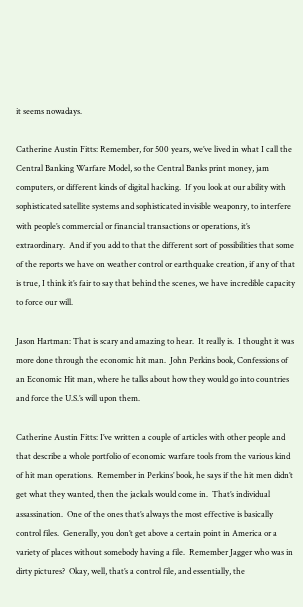it seems nowadays.

Catherine Austin Fitts: Remember, for 500 years, we’ve lived in what I call the Central Banking Warfare Model, so the Central Banks print money, jam computers, or different kinds of digital hacking.  If you look at our ability with sophisticated satellite systems and sophisticated invisible weaponry, to interfere with people’s commercial or financial transactions or operations, it’s extraordinary.  And if you add to that the different sort of possibilities that some of the reports we have on weather control or earthquake creation, if any of that is true, I think it’s fair to say that behind the scenes, we have incredible capacity to force our will.

Jason Hartman: That is scary and amazing to hear.  It really is.  I thought it was more done through the economic hit man.  John Perkins book, Confessions of an Economic Hit man, where he talks about how they would go into countries and force the U.S.’s will upon them.

Catherine Austin Fitts: I’ve written a couple of articles with other people and that describe a whole portfolio of economic warfare tools from the various kind of hit man operations.  Remember in Perkins’ book, he says if the hit men didn’t get what they wanted, then the jackals would come in.  That’s individual assassination.  One of the ones that’s always the most effective is basically control files.  Generally, you don’t get above a certain point in America or a variety of places without somebody having a file.  Remember Jagger who was in dirty pictures?  Okay, well, that’s a control file, and essentially, the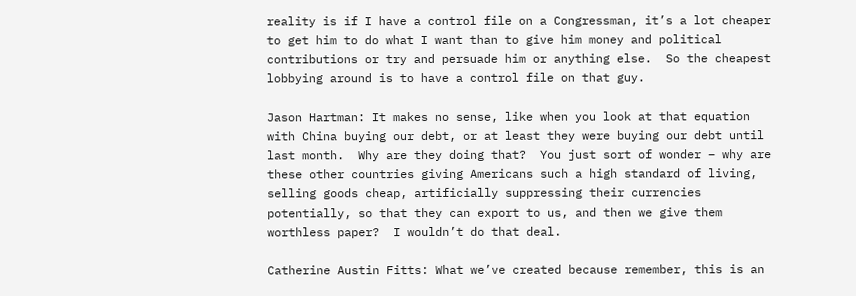reality is if I have a control file on a Congressman, it’s a lot cheaper to get him to do what I want than to give him money and political contributions or try and persuade him or anything else.  So the cheapest lobbying around is to have a control file on that guy.

Jason Hartman: It makes no sense, like when you look at that equation with China buying our debt, or at least they were buying our debt until last month.  Why are they doing that?  You just sort of wonder – why are these other countries giving Americans such a high standard of living, selling goods cheap, artificially suppressing their currencies potentially, so that they can export to us, and then we give them worthless paper?  I wouldn’t do that deal.

Catherine Austin Fitts: What we’ve created because remember, this is an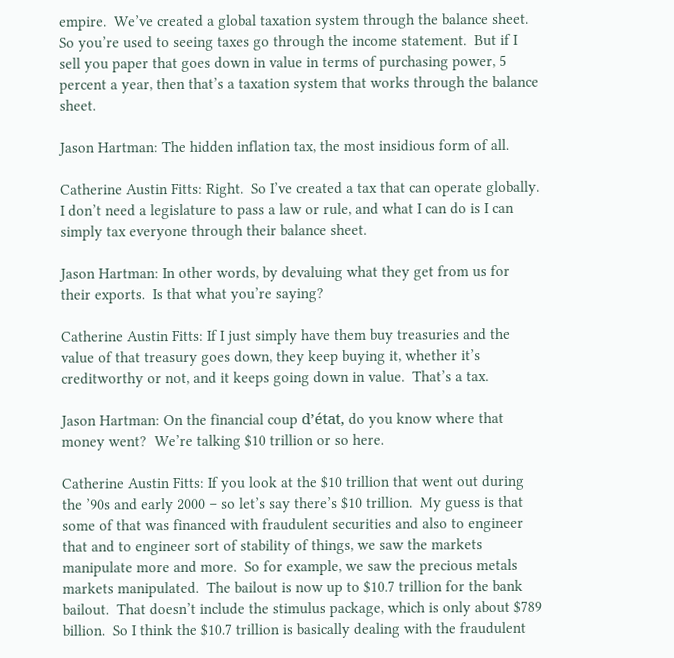empire.  We’ve created a global taxation system through the balance sheet.  So you’re used to seeing taxes go through the income statement.  But if I sell you paper that goes down in value in terms of purchasing power, 5 percent a year, then that’s a taxation system that works through the balance sheet.

Jason Hartman: The hidden inflation tax, the most insidious form of all.

Catherine Austin Fitts: Right.  So I’ve created a tax that can operate globally.  I don’t need a legislature to pass a law or rule, and what I can do is I can simply tax everyone through their balance sheet.

Jason Hartman: In other words, by devaluing what they get from us for their exports.  Is that what you’re saying?

Catherine Austin Fitts: If I just simply have them buy treasuries and the value of that treasury goes down, they keep buying it, whether it’s creditworthy or not, and it keeps going down in value.  That’s a tax.

Jason Hartman: On the financial coup d’état, do you know where that money went?  We’re talking $10 trillion or so here.

Catherine Austin Fitts: If you look at the $10 trillion that went out during the ’90s and early 2000 – so let’s say there’s $10 trillion.  My guess is that some of that was financed with fraudulent securities and also to engineer that and to engineer sort of stability of things, we saw the markets manipulate more and more.  So for example, we saw the precious metals markets manipulated.  The bailout is now up to $10.7 trillion for the bank bailout.  That doesn’t include the stimulus package, which is only about $789 billion.  So I think the $10.7 trillion is basically dealing with the fraudulent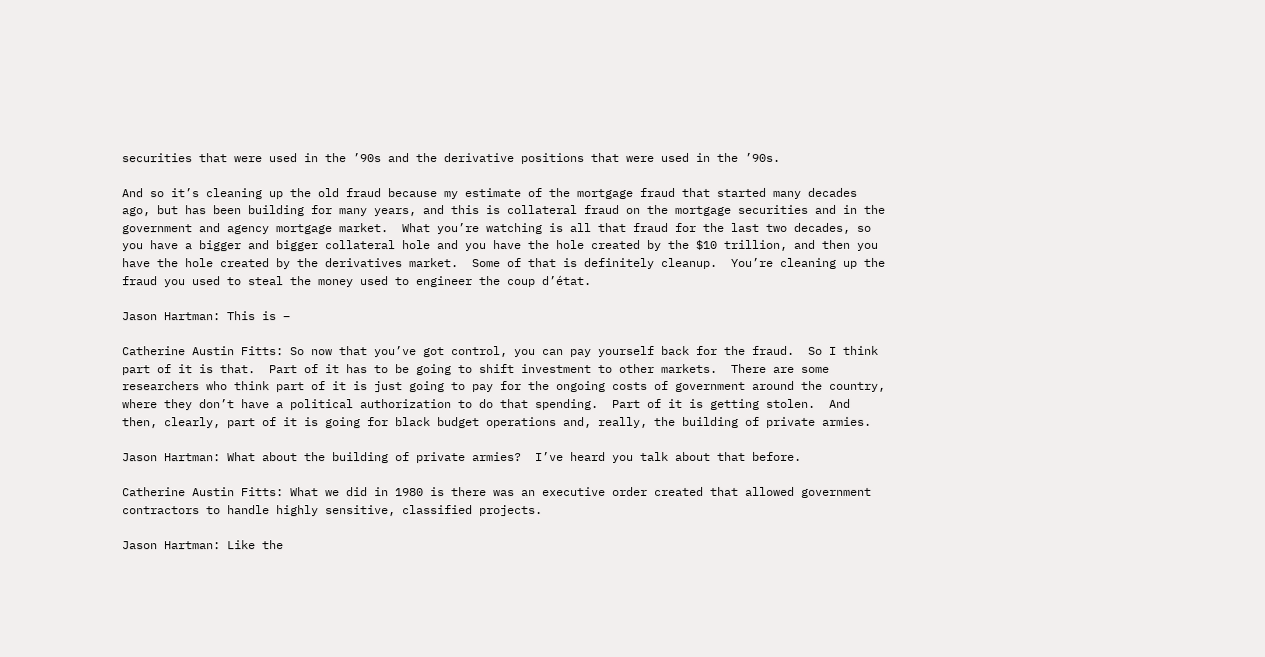securities that were used in the ’90s and the derivative positions that were used in the ’90s.

And so it’s cleaning up the old fraud because my estimate of the mortgage fraud that started many decades ago, but has been building for many years, and this is collateral fraud on the mortgage securities and in the government and agency mortgage market.  What you’re watching is all that fraud for the last two decades, so you have a bigger and bigger collateral hole and you have the hole created by the $10 trillion, and then you have the hole created by the derivatives market.  Some of that is definitely cleanup.  You’re cleaning up the fraud you used to steal the money used to engineer the coup d’état.

Jason Hartman: This is –

Catherine Austin Fitts: So now that you’ve got control, you can pay yourself back for the fraud.  So I think part of it is that.  Part of it has to be going to shift investment to other markets.  There are some researchers who think part of it is just going to pay for the ongoing costs of government around the country, where they don’t have a political authorization to do that spending.  Part of it is getting stolen.  And then, clearly, part of it is going for black budget operations and, really, the building of private armies.

Jason Hartman: What about the building of private armies?  I’ve heard you talk about that before.

Catherine Austin Fitts: What we did in 1980 is there was an executive order created that allowed government contractors to handle highly sensitive, classified projects.

Jason Hartman: Like the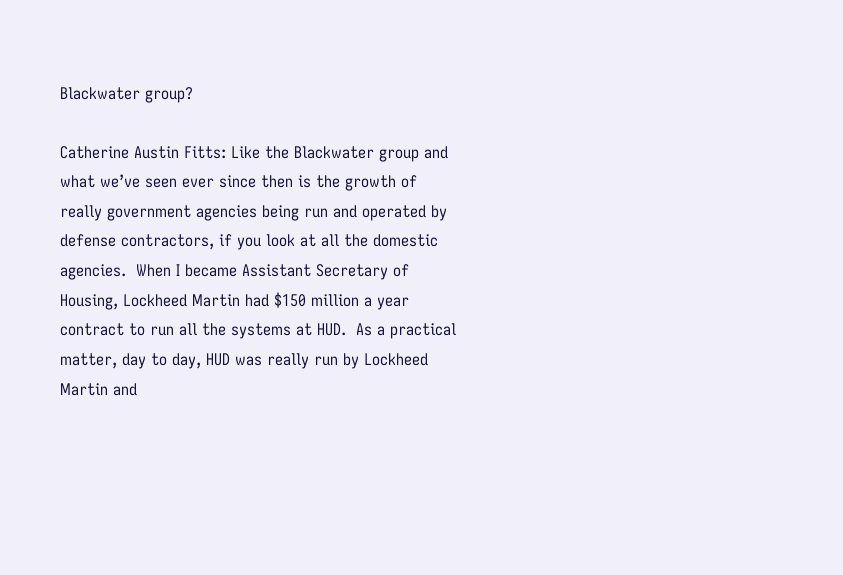Blackwater group?

Catherine Austin Fitts: Like the Blackwater group and what we’ve seen ever since then is the growth of really government agencies being run and operated by defense contractors, if you look at all the domestic agencies.  When I became Assistant Secretary of Housing, Lockheed Martin had $150 million a year contract to run all the systems at HUD.  As a practical matter, day to day, HUD was really run by Lockheed Martin and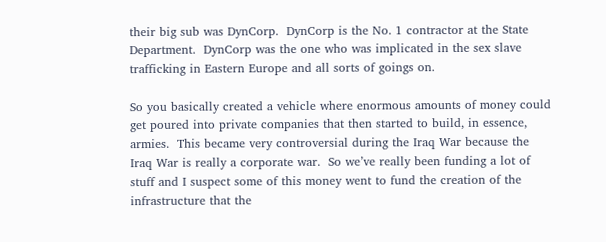their big sub was DynCorp.  DynCorp is the No. 1 contractor at the State Department.  DynCorp was the one who was implicated in the sex slave trafficking in Eastern Europe and all sorts of goings on.

So you basically created a vehicle where enormous amounts of money could get poured into private companies that then started to build, in essence, armies.  This became very controversial during the Iraq War because the Iraq War is really a corporate war.  So we’ve really been funding a lot of stuff and I suspect some of this money went to fund the creation of the infrastructure that the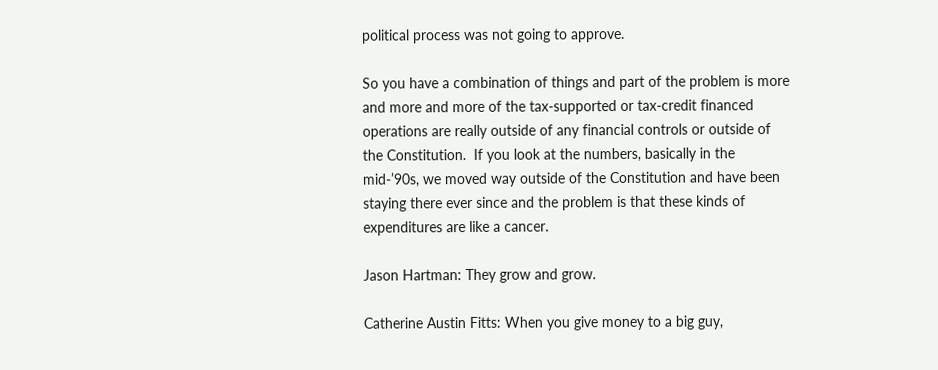political process was not going to approve.

So you have a combination of things and part of the problem is more and more and more of the tax-supported or tax-credit financed operations are really outside of any financial controls or outside of the Constitution.  If you look at the numbers, basically in the mid-’90s, we moved way outside of the Constitution and have been staying there ever since and the problem is that these kinds of expenditures are like a cancer.

Jason Hartman: They grow and grow.

Catherine Austin Fitts: When you give money to a big guy,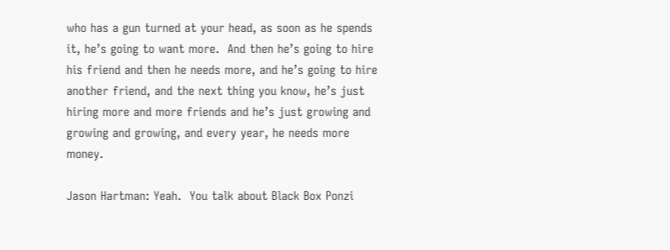who has a gun turned at your head, as soon as he spends it, he’s going to want more.  And then he’s going to hire his friend and then he needs more, and he’s going to hire another friend, and the next thing you know, he’s just hiring more and more friends and he’s just growing and growing and growing, and every year, he needs more money.

Jason Hartman: Yeah.  You talk about Black Box Ponzi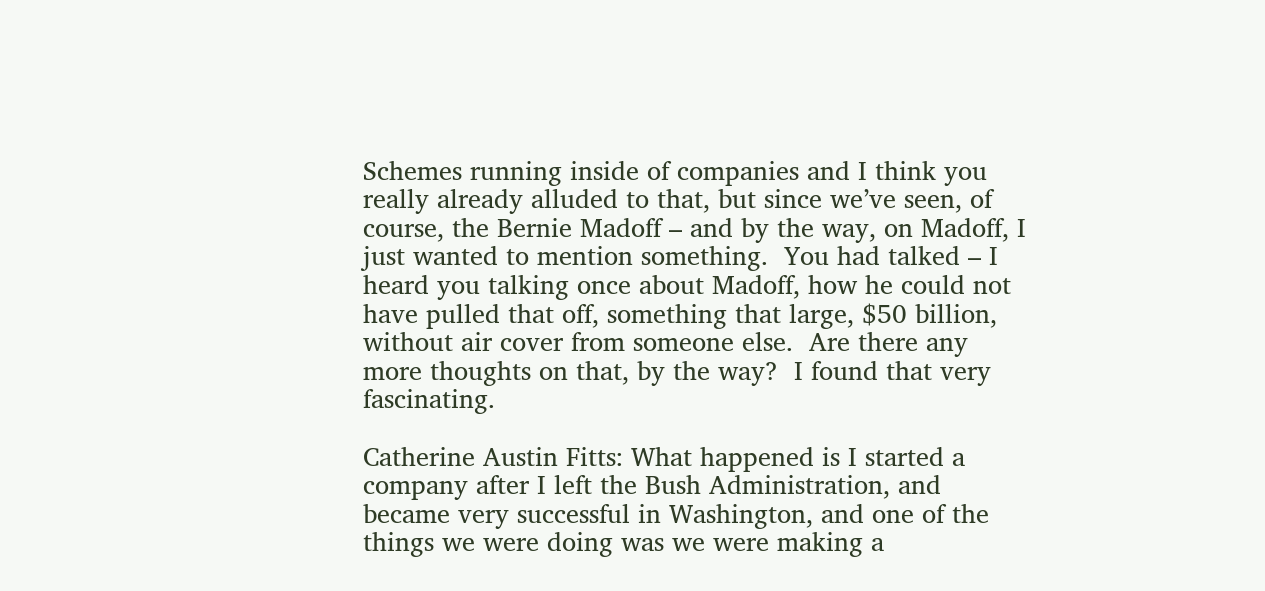Schemes running inside of companies and I think you really already alluded to that, but since we’ve seen, of course, the Bernie Madoff – and by the way, on Madoff, I just wanted to mention something.  You had talked – I heard you talking once about Madoff, how he could not have pulled that off, something that large, $50 billion, without air cover from someone else.  Are there any more thoughts on that, by the way?  I found that very fascinating.

Catherine Austin Fitts: What happened is I started a company after I left the Bush Administration, and became very successful in Washington, and one of the things we were doing was we were making a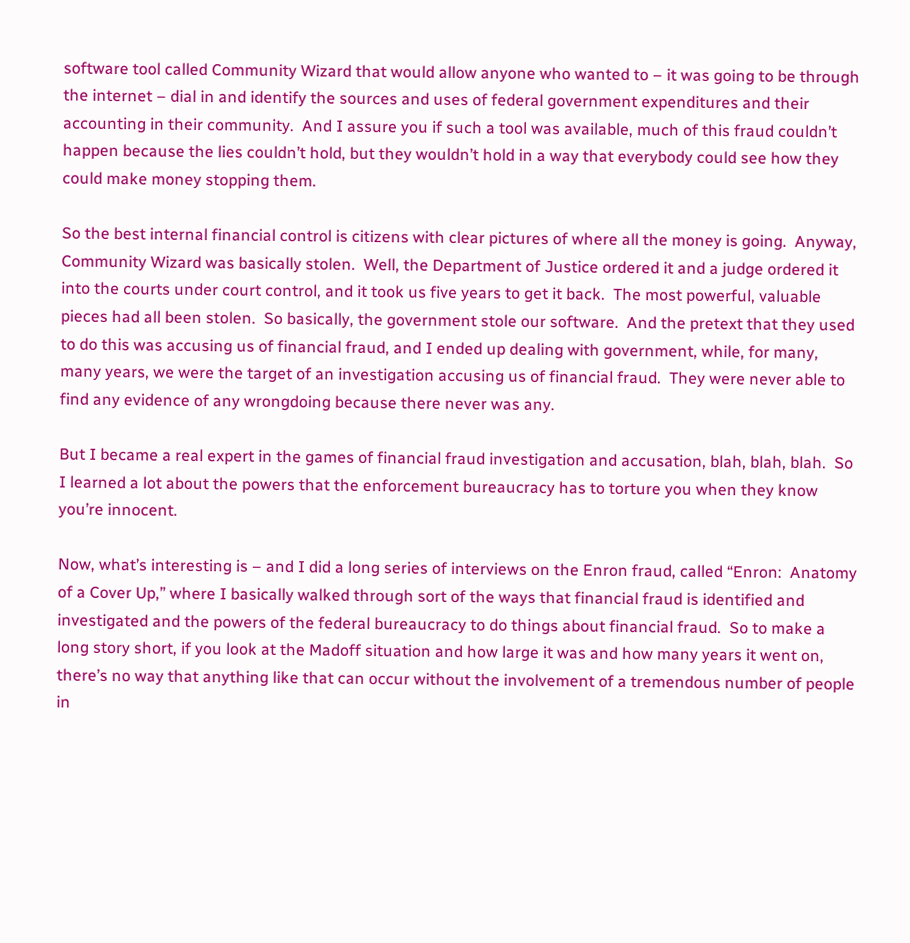software tool called Community Wizard that would allow anyone who wanted to – it was going to be through the internet – dial in and identify the sources and uses of federal government expenditures and their accounting in their community.  And I assure you if such a tool was available, much of this fraud couldn’t happen because the lies couldn’t hold, but they wouldn’t hold in a way that everybody could see how they could make money stopping them.

So the best internal financial control is citizens with clear pictures of where all the money is going.  Anyway, Community Wizard was basically stolen.  Well, the Department of Justice ordered it and a judge ordered it into the courts under court control, and it took us five years to get it back.  The most powerful, valuable pieces had all been stolen.  So basically, the government stole our software.  And the pretext that they used to do this was accusing us of financial fraud, and I ended up dealing with government, while, for many, many years, we were the target of an investigation accusing us of financial fraud.  They were never able to find any evidence of any wrongdoing because there never was any.

But I became a real expert in the games of financial fraud investigation and accusation, blah, blah, blah.  So I learned a lot about the powers that the enforcement bureaucracy has to torture you when they know you’re innocent.

Now, what’s interesting is – and I did a long series of interviews on the Enron fraud, called “Enron:  Anatomy of a Cover Up,” where I basically walked through sort of the ways that financial fraud is identified and investigated and the powers of the federal bureaucracy to do things about financial fraud.  So to make a long story short, if you look at the Madoff situation and how large it was and how many years it went on, there’s no way that anything like that can occur without the involvement of a tremendous number of people in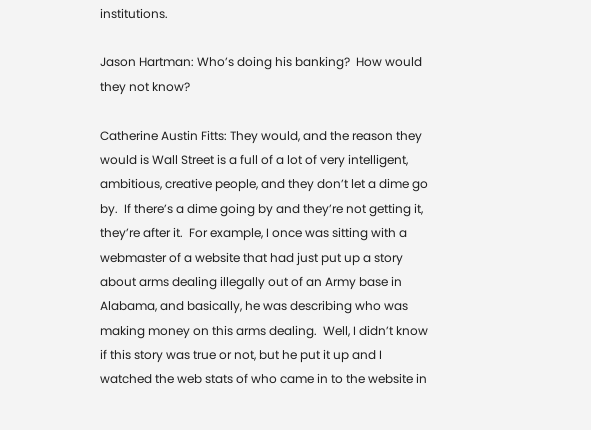institutions.

Jason Hartman: Who’s doing his banking?  How would they not know?

Catherine Austin Fitts: They would, and the reason they would is Wall Street is a full of a lot of very intelligent, ambitious, creative people, and they don’t let a dime go by.  If there’s a dime going by and they’re not getting it, they’re after it.  For example, I once was sitting with a webmaster of a website that had just put up a story about arms dealing illegally out of an Army base in Alabama, and basically, he was describing who was making money on this arms dealing.  Well, I didn’t know if this story was true or not, but he put it up and I watched the web stats of who came in to the website in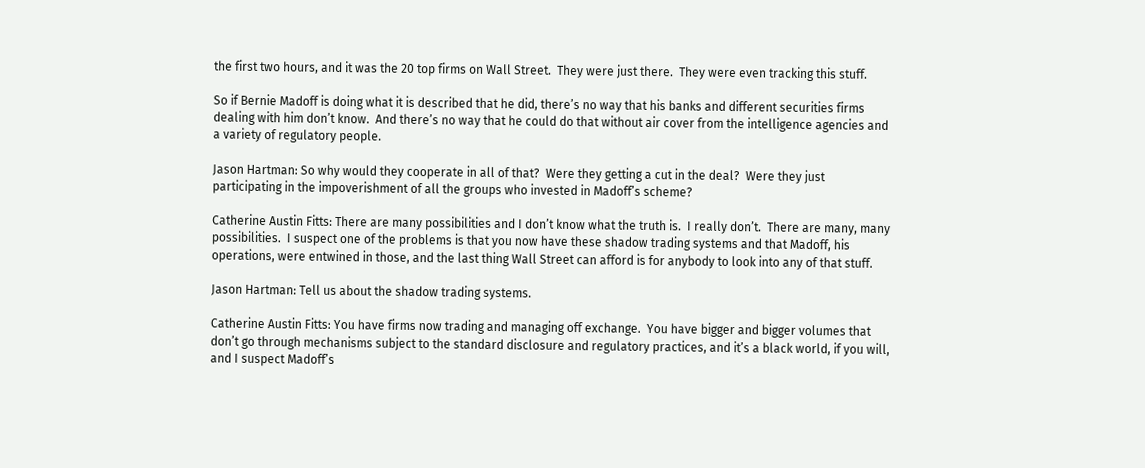the first two hours, and it was the 20 top firms on Wall Street.  They were just there.  They were even tracking this stuff.

So if Bernie Madoff is doing what it is described that he did, there’s no way that his banks and different securities firms dealing with him don’t know.  And there’s no way that he could do that without air cover from the intelligence agencies and a variety of regulatory people.

Jason Hartman: So why would they cooperate in all of that?  Were they getting a cut in the deal?  Were they just participating in the impoverishment of all the groups who invested in Madoff’s scheme?

Catherine Austin Fitts: There are many possibilities and I don’t know what the truth is.  I really don’t.  There are many, many possibilities.  I suspect one of the problems is that you now have these shadow trading systems and that Madoff, his operations, were entwined in those, and the last thing Wall Street can afford is for anybody to look into any of that stuff.

Jason Hartman: Tell us about the shadow trading systems.

Catherine Austin Fitts: You have firms now trading and managing off exchange.  You have bigger and bigger volumes that don’t go through mechanisms subject to the standard disclosure and regulatory practices, and it’s a black world, if you will, and I suspect Madoff’s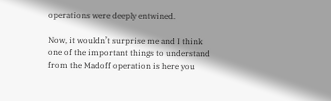operations were deeply entwined.

Now, it wouldn’t surprise me and I think one of the important things to understand from the Madoff operation is here you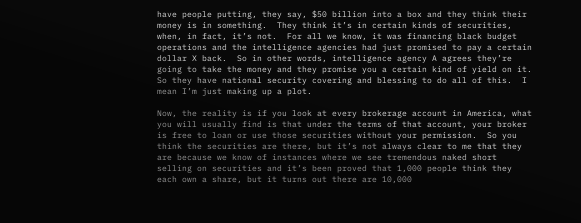have people putting, they say, $50 billion into a box and they think their money is in something.  They think it’s in certain kinds of securities, when, in fact, it’s not.  For all we know, it was financing black budget operations and the intelligence agencies had just promised to pay a certain dollar X back.  So in other words, intelligence agency A agrees they’re going to take the money and they promise you a certain kind of yield on it.  So they have national security covering and blessing to do all of this.  I mean I’m just making up a plot.

Now, the reality is if you look at every brokerage account in America, what you will usually find is that under the terms of that account, your broker is free to loan or use those securities without your permission.  So you think the securities are there, but it’s not always clear to me that they are because we know of instances where we see tremendous naked short selling on securities and it’s been proved that 1,000 people think they each own a share, but it turns out there are 10,000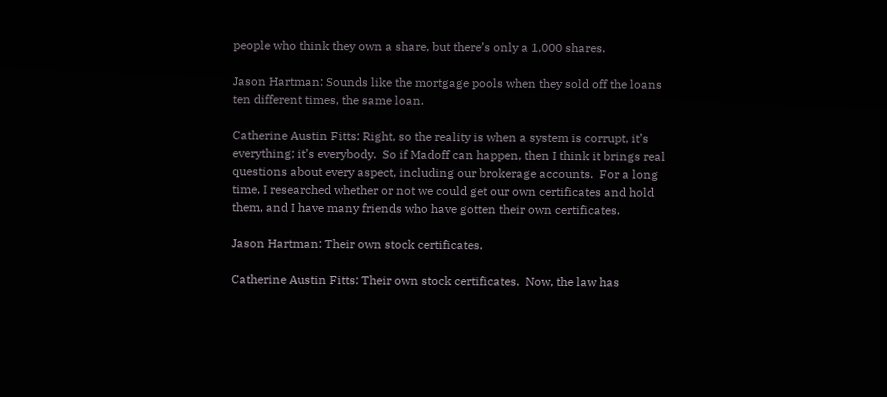people who think they own a share, but there’s only a 1,000 shares.

Jason Hartman: Sounds like the mortgage pools when they sold off the loans ten different times, the same loan.

Catherine Austin Fitts: Right, so the reality is when a system is corrupt, it’s everything; it’s everybody.  So if Madoff can happen, then I think it brings real questions about every aspect, including our brokerage accounts.  For a long time, I researched whether or not we could get our own certificates and hold them, and I have many friends who have gotten their own certificates.

Jason Hartman: Their own stock certificates.

Catherine Austin Fitts: Their own stock certificates.  Now, the law has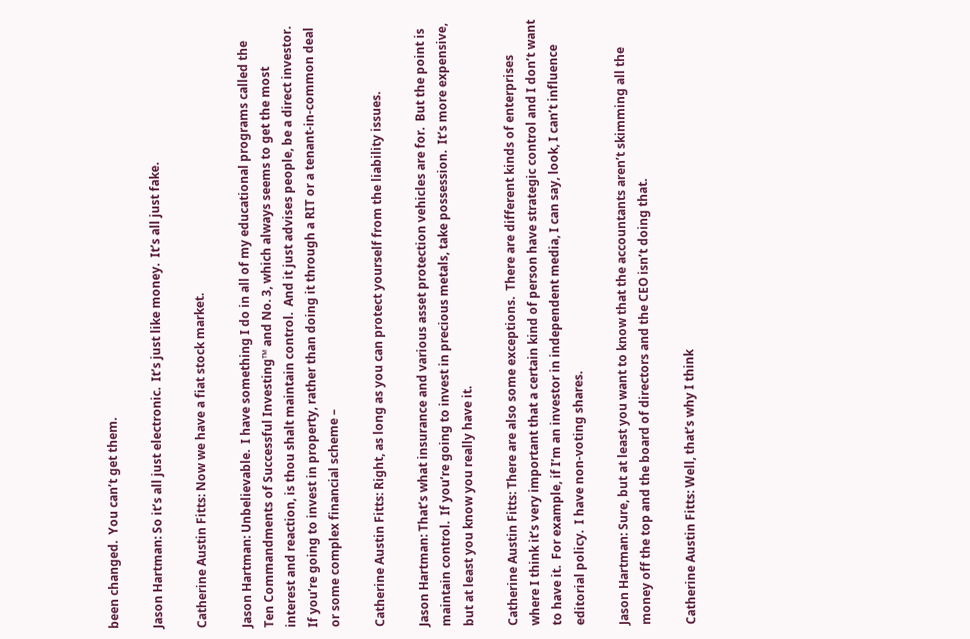been changed.  You can’t get them.

Jason Hartman: So it’s all just electronic.  It’s just like money.  It’s all just fake.

Catherine Austin Fitts: Now we have a fiat stock market.

Jason Hartman: Unbelievable.  I have something I do in all of my educational programs called the Ten Commandments of Successful Investing™ and No. 3, which always seems to get the most interest and reaction, is thou shalt maintain control.  And it just advises people, be a direct investor.  If you’re going to invest in property, rather than doing it through a RIT or a tenant-in-common deal or some complex financial scheme –

Catherine Austin Fitts: Right, as long as you can protect yourself from the liability issues.

Jason Hartman: That’s what insurance and various asset protection vehicles are for.  But the point is maintain control.  If you’re going to invest in precious metals, take possession.  It’s more expensive, but at least you know you really have it.

Catherine Austin Fitts: There are also some exceptions.  There are different kinds of enterprises where I think it’s very important that a certain kind of person have strategic control and I don’t want to have it.  For example, if I’m an investor in independent media, I can say, look, I can’t influence editorial policy.  I have non-voting shares.

Jason Hartman: Sure, but at least you want to know that the accountants aren’t skimming all the money off the top and the board of directors and the CEO isn’t doing that.

Catherine Austin Fitts: Well, that’s why I think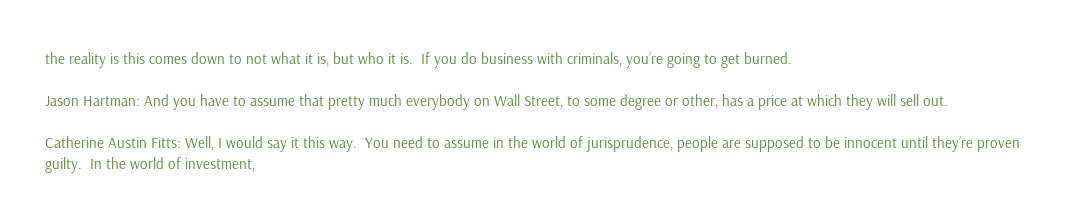the reality is this comes down to not what it is, but who it is.  If you do business with criminals, you’re going to get burned.

Jason Hartman: And you have to assume that pretty much everybody on Wall Street, to some degree or other, has a price at which they will sell out.

Catherine Austin Fitts: Well, I would say it this way.  You need to assume in the world of jurisprudence, people are supposed to be innocent until they’re proven guilty.  In the world of investment,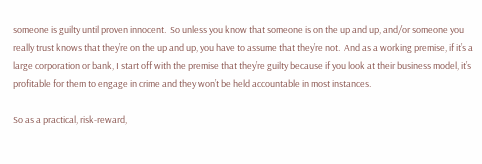someone is guilty until proven innocent.  So unless you know that someone is on the up and up, and/or someone you really trust knows that they’re on the up and up, you have to assume that they’re not.  And as a working premise, if it’s a large corporation or bank, I start off with the premise that they’re guilty because if you look at their business model, it’s profitable for them to engage in crime and they won’t be held accountable in most instances.

So as a practical, risk-reward,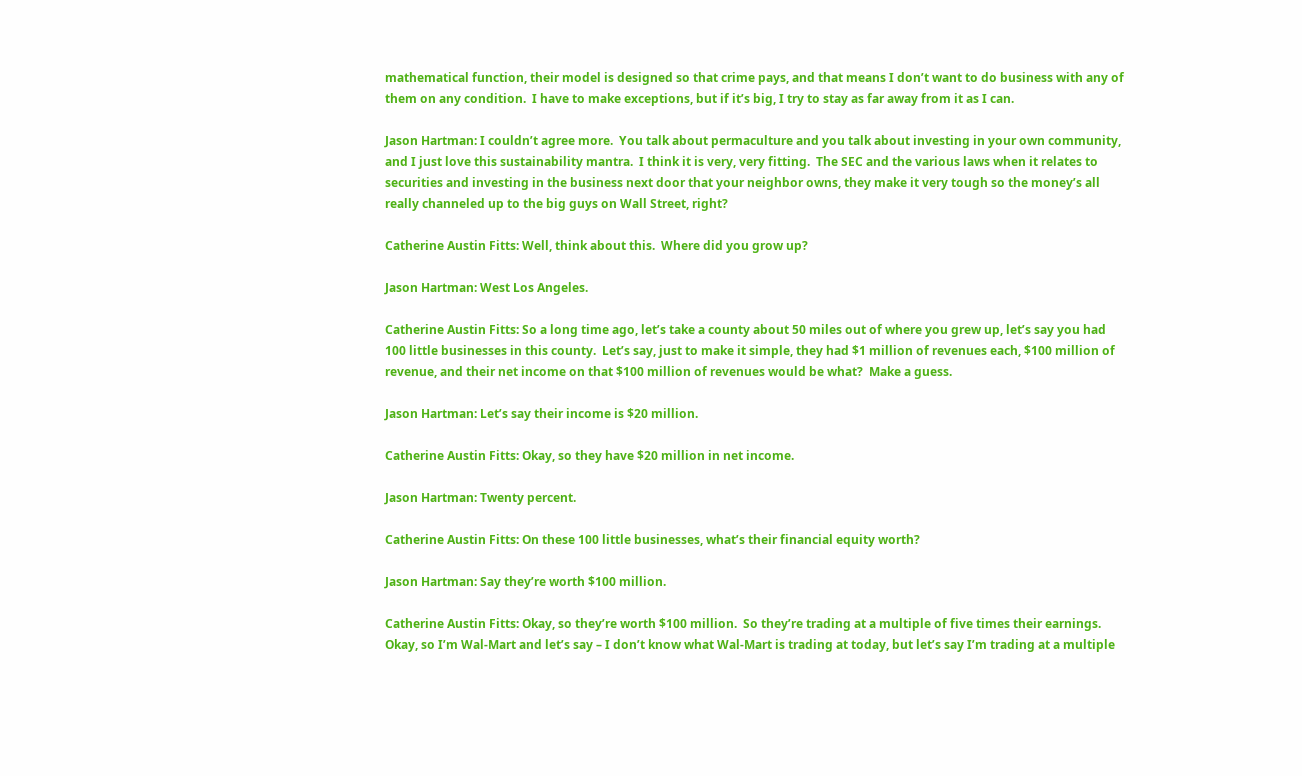mathematical function, their model is designed so that crime pays, and that means I don’t want to do business with any of them on any condition.  I have to make exceptions, but if it’s big, I try to stay as far away from it as I can.

Jason Hartman: I couldn’t agree more.  You talk about permaculture and you talk about investing in your own community, and I just love this sustainability mantra.  I think it is very, very fitting.  The SEC and the various laws when it relates to securities and investing in the business next door that your neighbor owns, they make it very tough so the money’s all really channeled up to the big guys on Wall Street, right?

Catherine Austin Fitts: Well, think about this.  Where did you grow up?

Jason Hartman: West Los Angeles.

Catherine Austin Fitts: So a long time ago, let’s take a county about 50 miles out of where you grew up, let’s say you had 100 little businesses in this county.  Let’s say, just to make it simple, they had $1 million of revenues each, $100 million of revenue, and their net income on that $100 million of revenues would be what?  Make a guess.

Jason Hartman: Let’s say their income is $20 million.

Catherine Austin Fitts: Okay, so they have $20 million in net income.

Jason Hartman: Twenty percent.

Catherine Austin Fitts: On these 100 little businesses, what’s their financial equity worth?

Jason Hartman: Say they’re worth $100 million.

Catherine Austin Fitts: Okay, so they’re worth $100 million.  So they’re trading at a multiple of five times their earnings.  Okay, so I’m Wal-Mart and let’s say – I don’t know what Wal-Mart is trading at today, but let’s say I’m trading at a multiple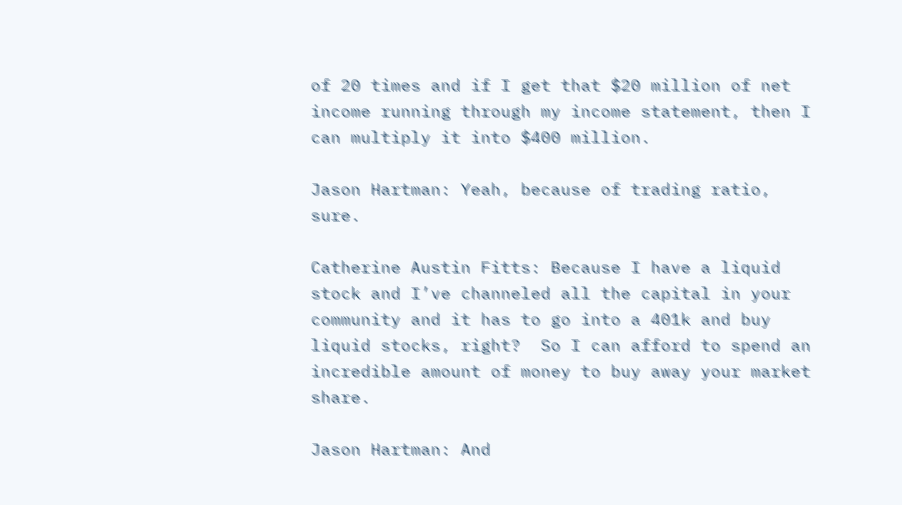of 20 times and if I get that $20 million of net income running through my income statement, then I can multiply it into $400 million.

Jason Hartman: Yeah, because of trading ratio, sure.

Catherine Austin Fitts: Because I have a liquid stock and I’ve channeled all the capital in your community and it has to go into a 401k and buy liquid stocks, right?  So I can afford to spend an incredible amount of money to buy away your market share.

Jason Hartman: And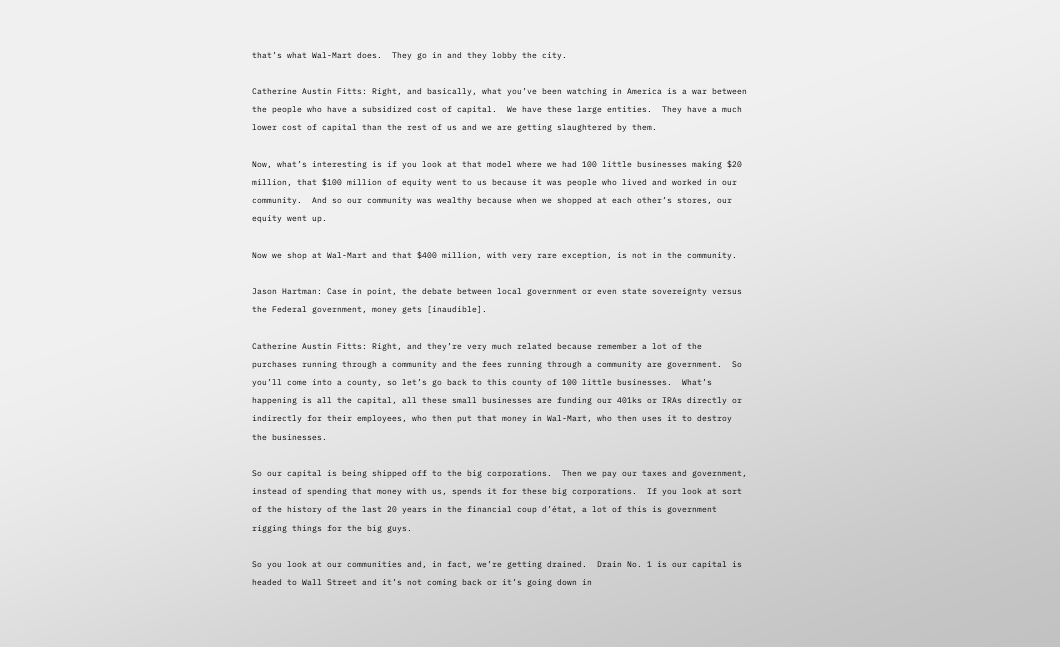that’s what Wal-Mart does.  They go in and they lobby the city.

Catherine Austin Fitts: Right, and basically, what you’ve been watching in America is a war between the people who have a subsidized cost of capital.  We have these large entities.  They have a much lower cost of capital than the rest of us and we are getting slaughtered by them.

Now, what’s interesting is if you look at that model where we had 100 little businesses making $20 million, that $100 million of equity went to us because it was people who lived and worked in our community.  And so our community was wealthy because when we shopped at each other’s stores, our equity went up.

Now we shop at Wal-Mart and that $400 million, with very rare exception, is not in the community.

Jason Hartman: Case in point, the debate between local government or even state sovereignty versus the Federal government, money gets [inaudible].

Catherine Austin Fitts: Right, and they’re very much related because remember a lot of the purchases running through a community and the fees running through a community are government.  So you’ll come into a county, so let’s go back to this county of 100 little businesses.  What’s happening is all the capital, all these small businesses are funding our 401ks or IRAs directly or indirectly for their employees, who then put that money in Wal-Mart, who then uses it to destroy the businesses.

So our capital is being shipped off to the big corporations.  Then we pay our taxes and government, instead of spending that money with us, spends it for these big corporations.  If you look at sort of the history of the last 20 years in the financial coup d’état, a lot of this is government rigging things for the big guys.

So you look at our communities and, in fact, we’re getting drained.  Drain No. 1 is our capital is headed to Wall Street and it’s not coming back or it’s going down in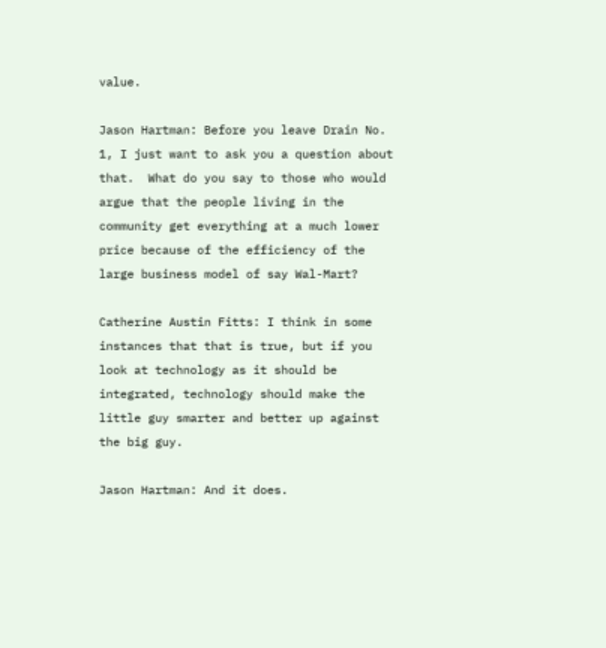value.

Jason Hartman: Before you leave Drain No. 1, I just want to ask you a question about that.  What do you say to those who would argue that the people living in the community get everything at a much lower price because of the efficiency of the large business model of say Wal-Mart?

Catherine Austin Fitts: I think in some instances that that is true, but if you look at technology as it should be integrated, technology should make the little guy smarter and better up against the big guy.

Jason Hartman: And it does.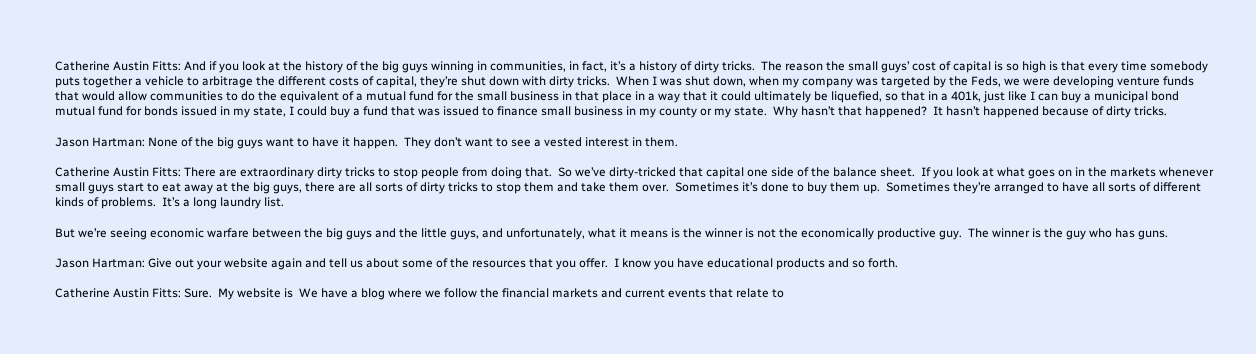Catherine Austin Fitts: And if you look at the history of the big guys winning in communities, in fact, it’s a history of dirty tricks.  The reason the small guys’ cost of capital is so high is that every time somebody puts together a vehicle to arbitrage the different costs of capital, they’re shut down with dirty tricks.  When I was shut down, when my company was targeted by the Feds, we were developing venture funds that would allow communities to do the equivalent of a mutual fund for the small business in that place in a way that it could ultimately be liquefied, so that in a 401k, just like I can buy a municipal bond mutual fund for bonds issued in my state, I could buy a fund that was issued to finance small business in my county or my state.  Why hasn’t that happened?  It hasn’t happened because of dirty tricks.

Jason Hartman: None of the big guys want to have it happen.  They don’t want to see a vested interest in them.

Catherine Austin Fitts: There are extraordinary dirty tricks to stop people from doing that.  So we’ve dirty-tricked that capital one side of the balance sheet.  If you look at what goes on in the markets whenever small guys start to eat away at the big guys, there are all sorts of dirty tricks to stop them and take them over.  Sometimes it’s done to buy them up.  Sometimes they’re arranged to have all sorts of different kinds of problems.  It’s a long laundry list.

But we’re seeing economic warfare between the big guys and the little guys, and unfortunately, what it means is the winner is not the economically productive guy.  The winner is the guy who has guns.

Jason Hartman: Give out your website again and tell us about some of the resources that you offer.  I know you have educational products and so forth.

Catherine Austin Fitts: Sure.  My website is  We have a blog where we follow the financial markets and current events that relate to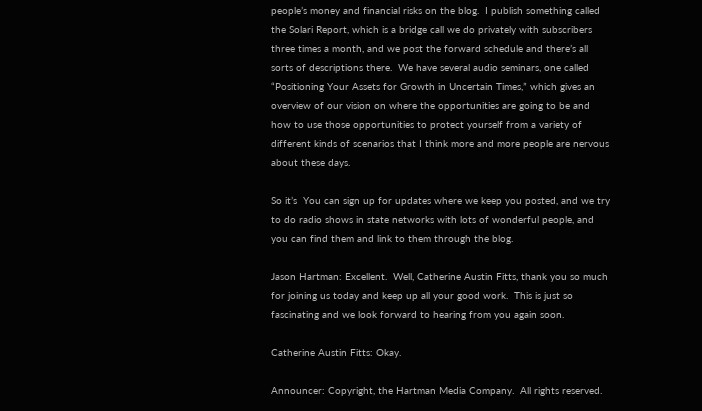people’s money and financial risks on the blog.  I publish something called the Solari Report, which is a bridge call we do privately with subscribers three times a month, and we post the forward schedule and there’s all sorts of descriptions there.  We have several audio seminars, one called “Positioning Your Assets for Growth in Uncertain Times,” which gives an overview of our vision on where the opportunities are going to be and how to use those opportunities to protect yourself from a variety of different kinds of scenarios that I think more and more people are nervous about these days.

So it’s  You can sign up for updates where we keep you posted, and we try to do radio shows in state networks with lots of wonderful people, and you can find them and link to them through the blog.

Jason Hartman: Excellent.  Well, Catherine Austin Fitts, thank you so much for joining us today and keep up all your good work.  This is just so fascinating and we look forward to hearing from you again soon.

Catherine Austin Fitts: Okay.

Announcer: Copyright, the Hartman Media Company.  All rights reserved.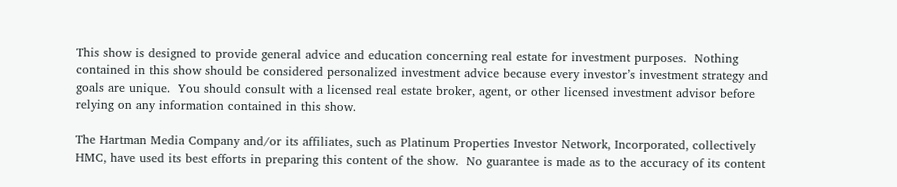This show is designed to provide general advice and education concerning real estate for investment purposes.  Nothing contained in this show should be considered personalized investment advice because every investor’s investment strategy and goals are unique.  You should consult with a licensed real estate broker, agent, or other licensed investment advisor before relying on any information contained in this show.

The Hartman Media Company and/or its affiliates, such as Platinum Properties Investor Network, Incorporated, collectively HMC, have used its best efforts in preparing this content of the show.  No guarantee is made as to the accuracy of its content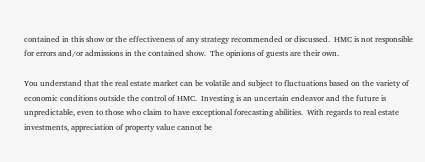contained in this show or the effectiveness of any strategy recommended or discussed.  HMC is not responsible for errors and/or admissions in the contained show.  The opinions of guests are their own.

You understand that the real estate market can be volatile and subject to fluctuations based on the variety of economic conditions outside the control of HMC.  Investing is an uncertain endeavor and the future is unpredictable, even to those who claim to have exceptional forecasting abilities.  With regards to real estate investments, appreciation of property value cannot be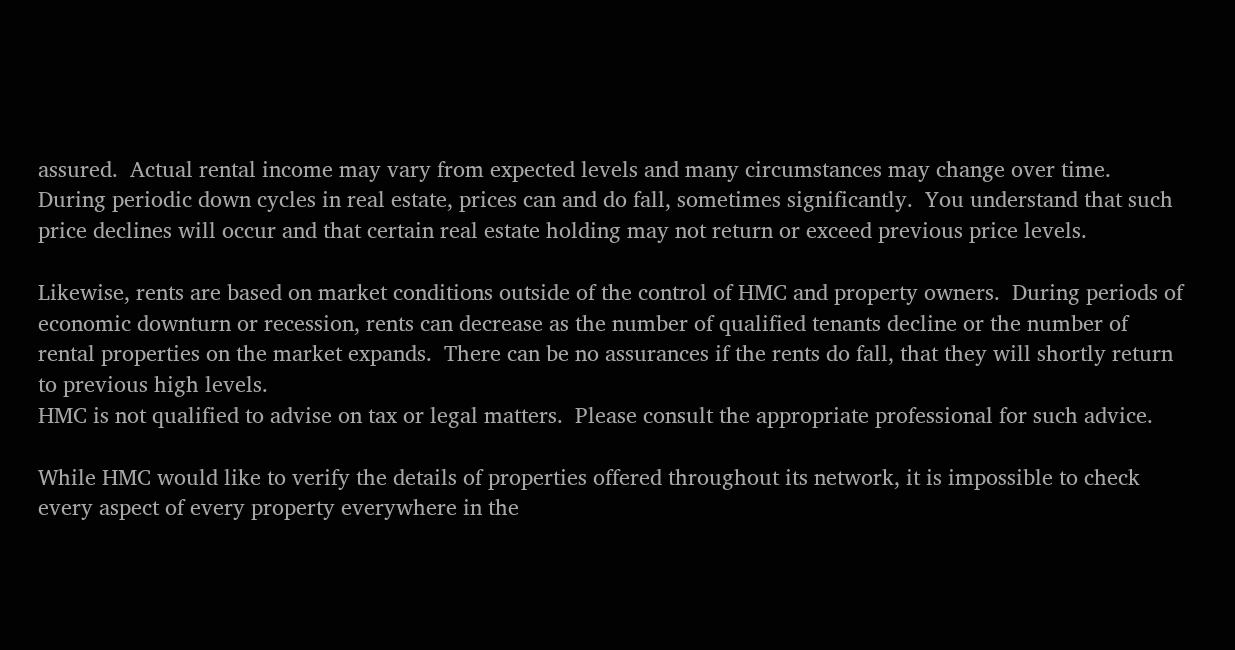assured.  Actual rental income may vary from expected levels and many circumstances may change over time.  During periodic down cycles in real estate, prices can and do fall, sometimes significantly.  You understand that such price declines will occur and that certain real estate holding may not return or exceed previous price levels.

Likewise, rents are based on market conditions outside of the control of HMC and property owners.  During periods of economic downturn or recession, rents can decrease as the number of qualified tenants decline or the number of rental properties on the market expands.  There can be no assurances if the rents do fall, that they will shortly return to previous high levels.
HMC is not qualified to advise on tax or legal matters.  Please consult the appropriate professional for such advice.

While HMC would like to verify the details of properties offered throughout its network, it is impossible to check every aspect of every property everywhere in the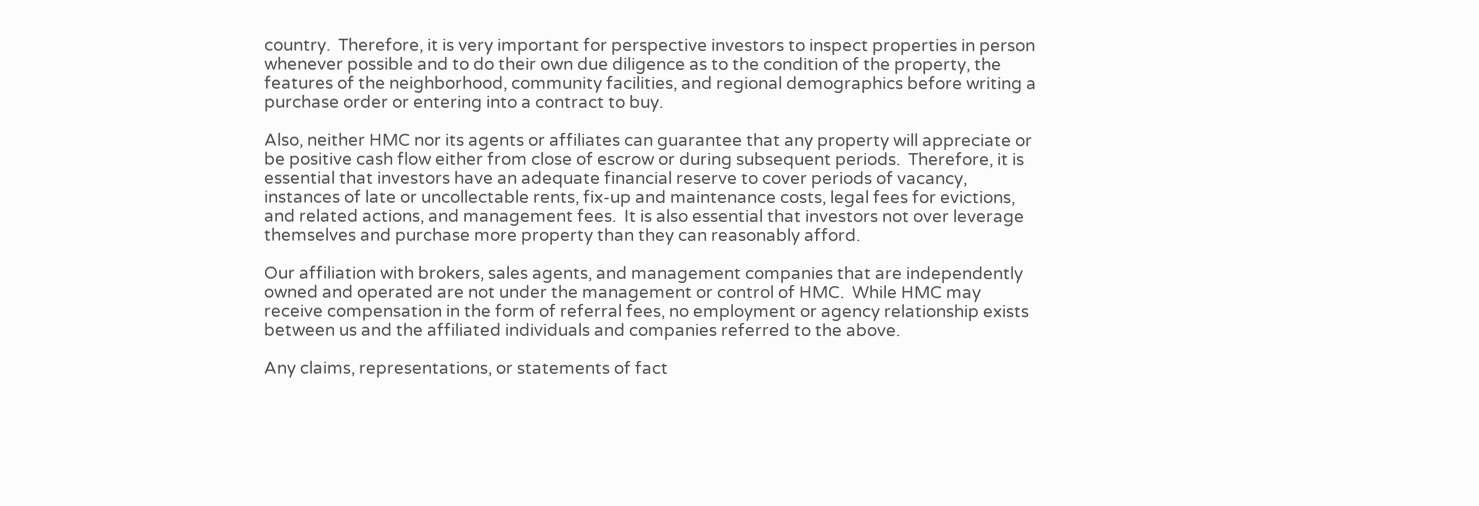country.  Therefore, it is very important for perspective investors to inspect properties in person whenever possible and to do their own due diligence as to the condition of the property, the features of the neighborhood, community facilities, and regional demographics before writing a purchase order or entering into a contract to buy.

Also, neither HMC nor its agents or affiliates can guarantee that any property will appreciate or be positive cash flow either from close of escrow or during subsequent periods.  Therefore, it is essential that investors have an adequate financial reserve to cover periods of vacancy, instances of late or uncollectable rents, fix-up and maintenance costs, legal fees for evictions, and related actions, and management fees.  It is also essential that investors not over leverage themselves and purchase more property than they can reasonably afford.

Our affiliation with brokers, sales agents, and management companies that are independently owned and operated are not under the management or control of HMC.  While HMC may receive compensation in the form of referral fees, no employment or agency relationship exists between us and the affiliated individuals and companies referred to the above.

Any claims, representations, or statements of fact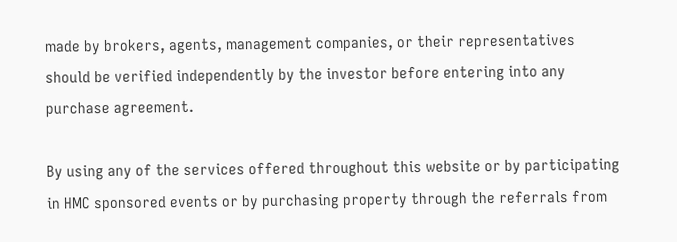made by brokers, agents, management companies, or their representatives should be verified independently by the investor before entering into any purchase agreement.

By using any of the services offered throughout this website or by participating in HMC sponsored events or by purchasing property through the referrals from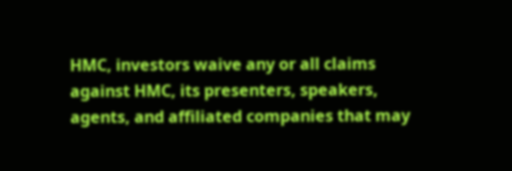HMC, investors waive any or all claims against HMC, its presenters, speakers, agents, and affiliated companies that may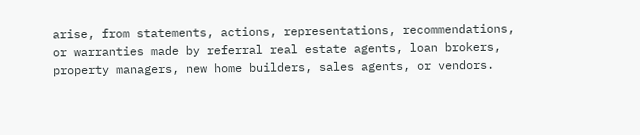arise, from statements, actions, representations, recommendations, or warranties made by referral real estate agents, loan brokers, property managers, new home builders, sales agents, or vendors.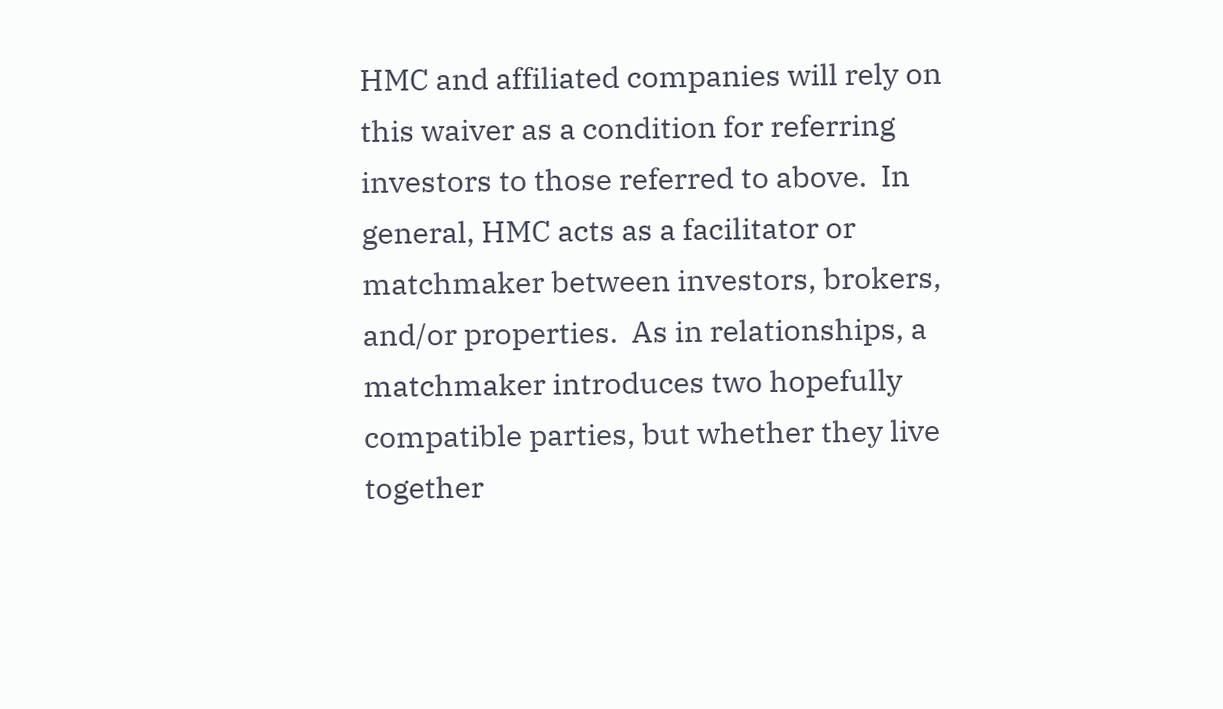HMC and affiliated companies will rely on this waiver as a condition for referring investors to those referred to above.  In general, HMC acts as a facilitator or matchmaker between investors, brokers, and/or properties.  As in relationships, a matchmaker introduces two hopefully compatible parties, but whether they live together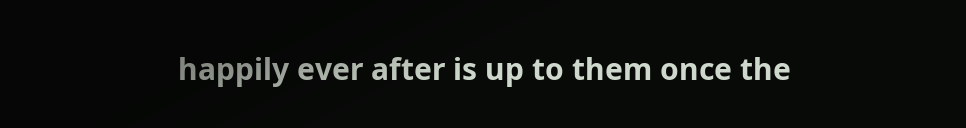happily ever after is up to them once the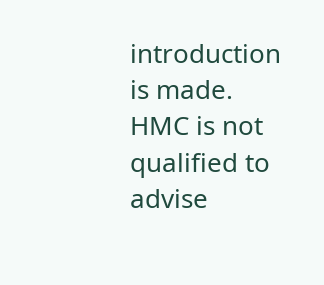introduction is made.  HMC is not qualified to advise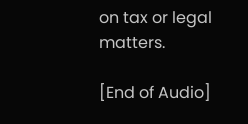on tax or legal matters.

[End of Audio]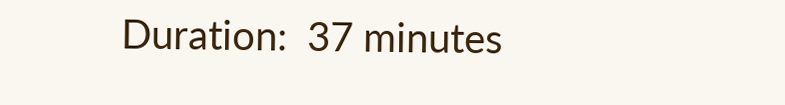Duration:  37 minutes